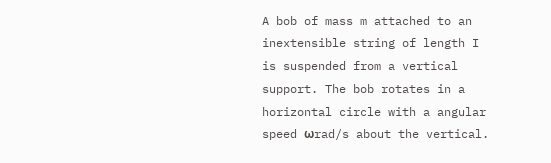A bob of mass m attached to an inextensible string of length I is suspended from a vertical support. The bob rotates in a horizontal circle with a angular speed ωrad/s about the vertical.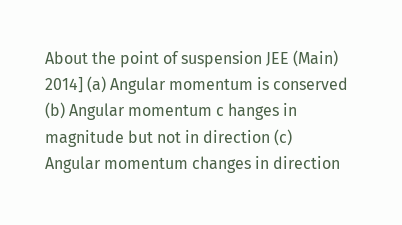About the point of suspension JEE (Main) 2014] (a) Angular momentum is conserved (b) Angular momentum c hanges in magnitude but not in direction (c) Angular momentum changes in direction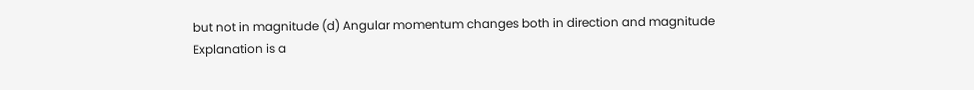but not in magnitude (d) Angular momentum changes both in direction and magnitude
Explanation is a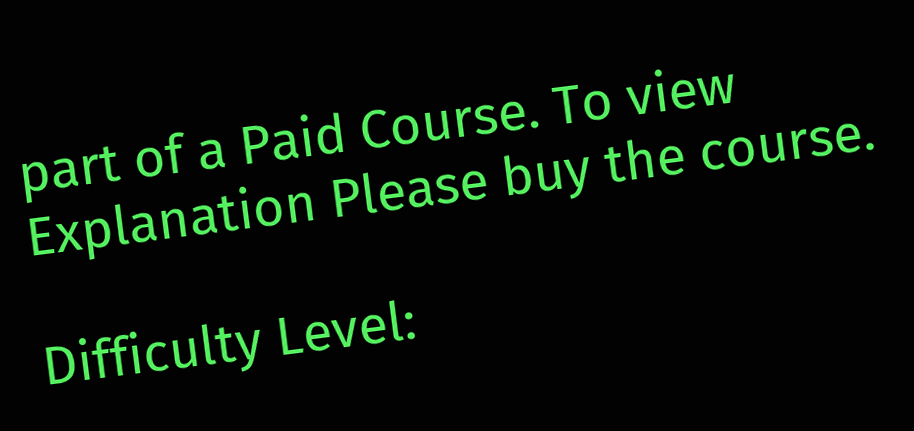part of a Paid Course. To view Explanation Please buy the course.

Difficulty Level: